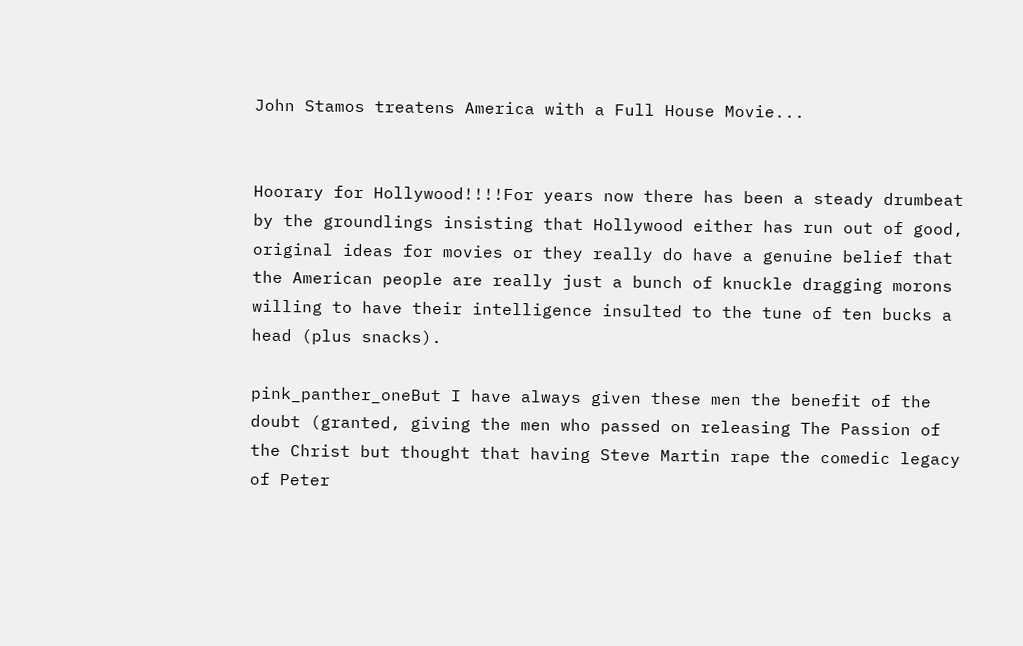John Stamos treatens America with a Full House Movie...


Hoorary for Hollywood!!!!For years now there has been a steady drumbeat by the groundlings insisting that Hollywood either has run out of good, original ideas for movies or they really do have a genuine belief that the American people are really just a bunch of knuckle dragging morons willing to have their intelligence insulted to the tune of ten bucks a head (plus snacks).

pink_panther_oneBut I have always given these men the benefit of the doubt (granted, giving the men who passed on releasing The Passion of the Christ but thought that having Steve Martin rape the comedic legacy of Peter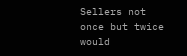Sellers not once but twice would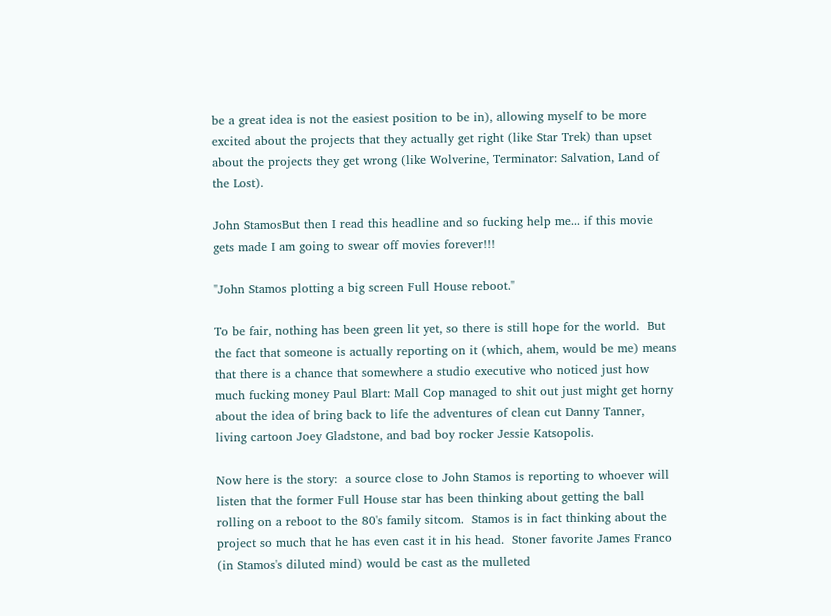be a great idea is not the easiest position to be in), allowing myself to be more excited about the projects that they actually get right (like Star Trek) than upset about the projects they get wrong (like Wolverine, Terminator: Salvation, Land of the Lost).

John StamosBut then I read this headline and so fucking help me... if this movie gets made I am going to swear off movies forever!!!

"John Stamos plotting a big screen Full House reboot."

To be fair, nothing has been green lit yet, so there is still hope for the world.  But the fact that someone is actually reporting on it (which, ahem, would be me) means that there is a chance that somewhere a studio executive who noticed just how much fucking money Paul Blart: Mall Cop managed to shit out just might get horny about the idea of bring back to life the adventures of clean cut Danny Tanner, living cartoon Joey Gladstone, and bad boy rocker Jessie Katsopolis.

Now here is the story:  a source close to John Stamos is reporting to whoever will listen that the former Full House star has been thinking about getting the ball rolling on a reboot to the 80's family sitcom.  Stamos is in fact thinking about the project so much that he has even cast it in his head.  Stoner favorite James Franco (in Stamos's diluted mind) would be cast as the mulleted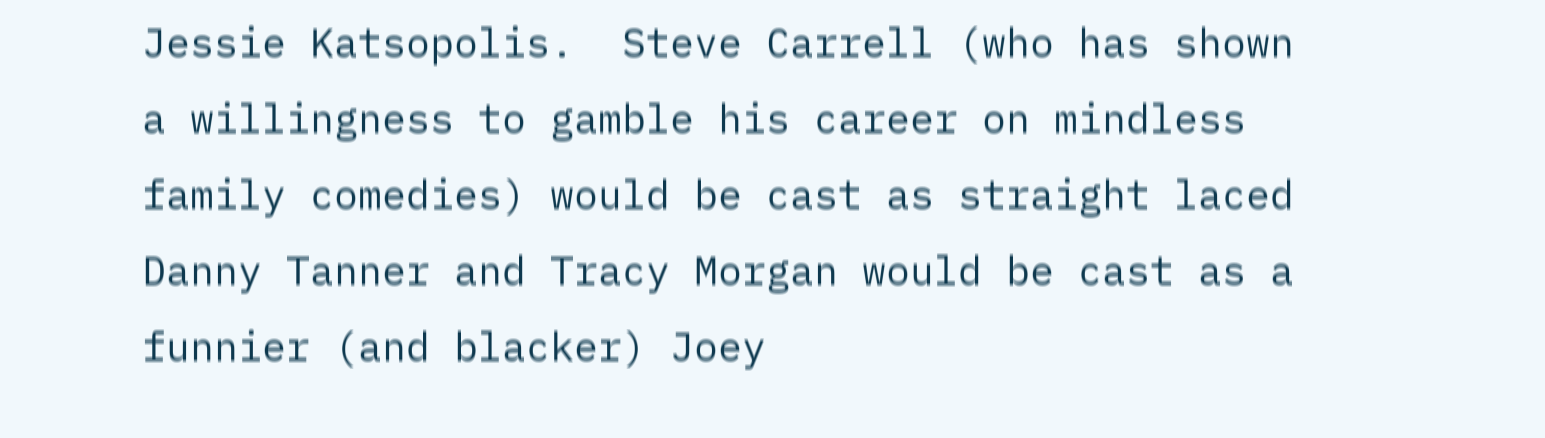Jessie Katsopolis.  Steve Carrell (who has shown a willingness to gamble his career on mindless family comedies) would be cast as straight laced Danny Tanner and Tracy Morgan would be cast as a funnier (and blacker) Joey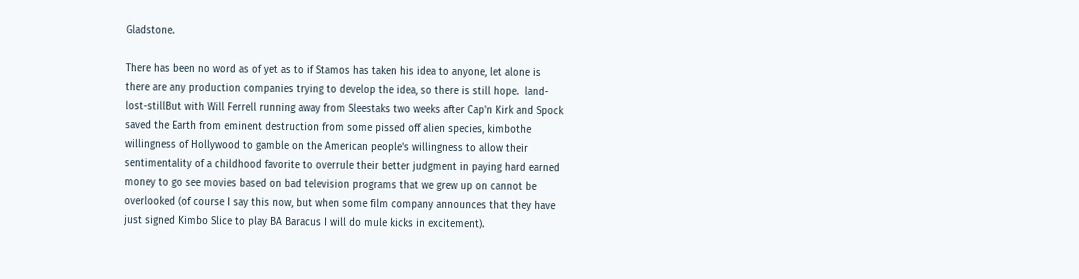Gladstone.

There has been no word as of yet as to if Stamos has taken his idea to anyone, let alone is there are any production companies trying to develop the idea, so there is still hope.  land-lost-stillBut with Will Ferrell running away from Sleestaks two weeks after Cap'n Kirk and Spock saved the Earth from eminent destruction from some pissed off alien species, kimbothe willingness of Hollywood to gamble on the American people's willingness to allow their sentimentality of a childhood favorite to overrule their better judgment in paying hard earned money to go see movies based on bad television programs that we grew up on cannot be overlooked (of course I say this now, but when some film company announces that they have just signed Kimbo Slice to play BA Baracus I will do mule kicks in excitement).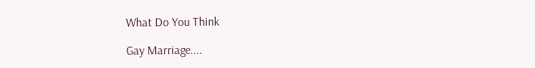What Do You Think

Gay Marriage....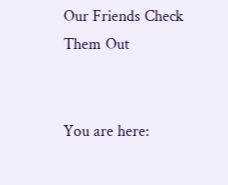Our Friends Check Them Out


You are here: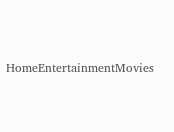HomeEntertainmentMovies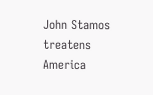John Stamos treatens America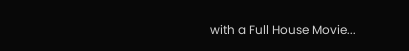with a Full House Movie...